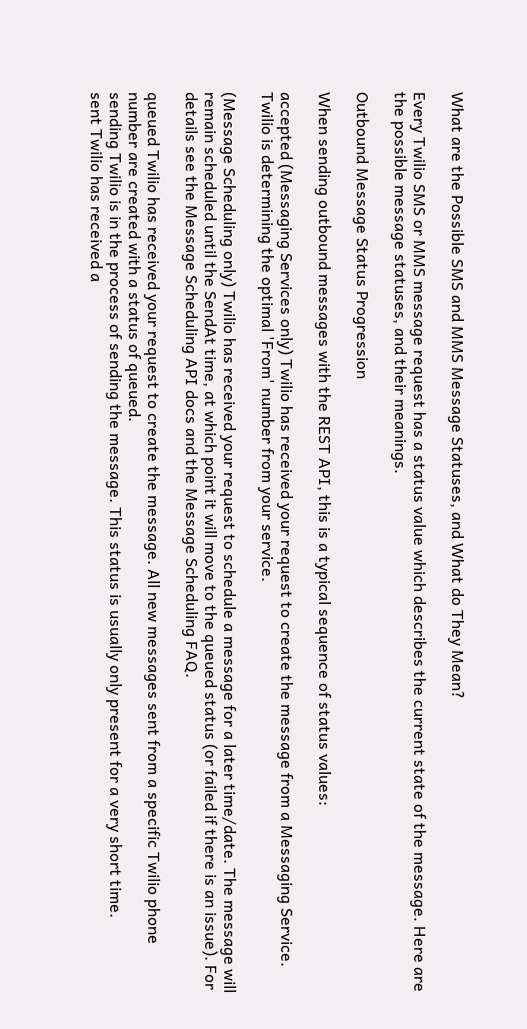What are the Possible SMS and MMS Message Statuses, and What do They Mean?

Every Twilio SMS or MMS message request has a status value which describes the current state of the message. Here are the possible message statuses, and their meanings.

Outbound Message Status Progression

When sending outbound messages with the REST API, this is a typical sequence of status values:

accepted (Messaging Services only) Twilio has received your request to create the message from a Messaging Service. Twilio is determining the optimal 'From' number from your service.

(Message Scheduling only) Twilio has received your request to schedule a message for a later time/date. The message will remain scheduled until the SendAt time, at which point it will move to the queued status (or failed if there is an issue). For details see the Message Scheduling API docs and the Message Scheduling FAQ.

queued Twilio has received your request to create the message. All new messages sent from a specific Twilio phone number are created with a status of queued.
sending Twilio is in the process of sending the message. This status is usually only present for a very short time.
sent Twilio has received a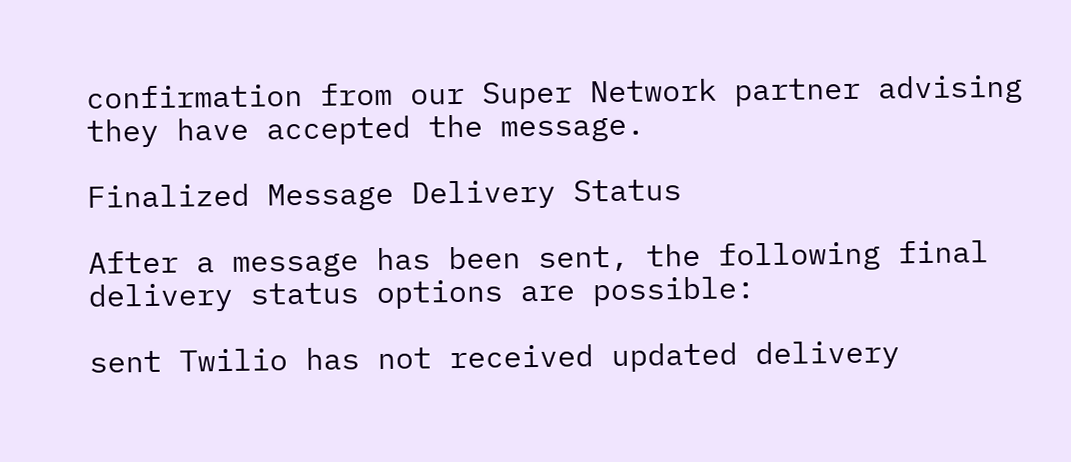confirmation from our Super Network partner advising they have accepted the message.

Finalized Message Delivery Status

After a message has been sent, the following final delivery status options are possible:

sent Twilio has not received updated delivery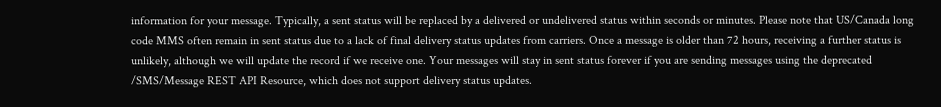information for your message. Typically, a sent status will be replaced by a delivered or undelivered status within seconds or minutes. Please note that US/Canada long code MMS often remain in sent status due to a lack of final delivery status updates from carriers. Once a message is older than 72 hours, receiving a further status is unlikely, although we will update the record if we receive one. Your messages will stay in sent status forever if you are sending messages using the deprecated /SMS/Message REST API Resource, which does not support delivery status updates.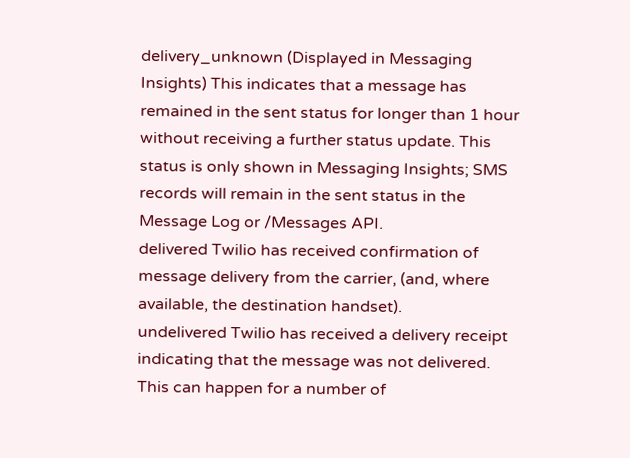delivery_unknown (Displayed in Messaging Insights) This indicates that a message has remained in the sent status for longer than 1 hour without receiving a further status update. This status is only shown in Messaging Insights; SMS records will remain in the sent status in the Message Log or /Messages API.
delivered Twilio has received confirmation of message delivery from the carrier, (and, where available, the destination handset).
undelivered Twilio has received a delivery receipt indicating that the message was not delivered. This can happen for a number of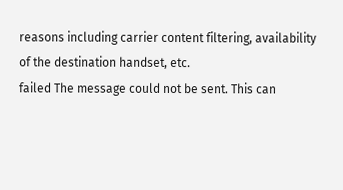reasons including carrier content filtering, availability of the destination handset, etc.
failed The message could not be sent. This can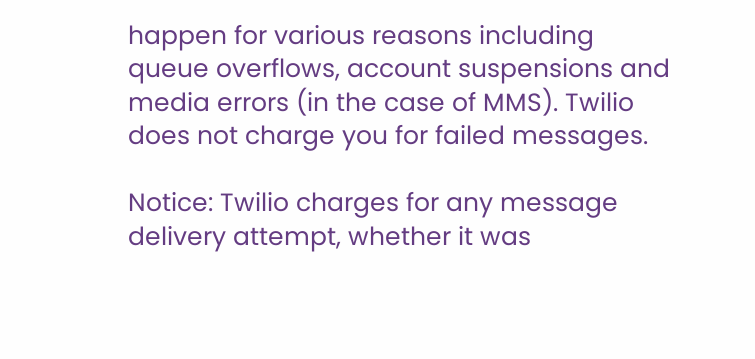happen for various reasons including queue overflows, account suspensions and media errors (in the case of MMS). Twilio does not charge you for failed messages.

Notice: Twilio charges for any message delivery attempt, whether it was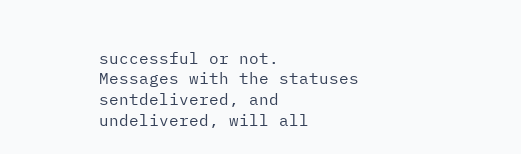successful or not. Messages with the statuses sentdelivered, and undelivered, will all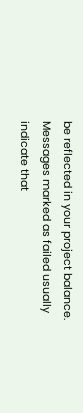be reflected in your project balance.
Messages marked as failed usually indicate that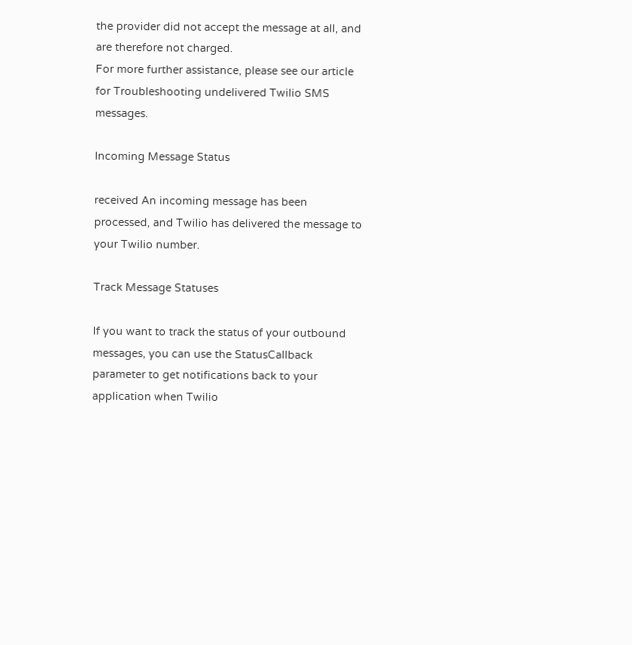the provider did not accept the message at all, and are therefore not charged.
For more further assistance, please see our article for Troubleshooting undelivered Twilio SMS messages.

Incoming Message Status

received An incoming message has been processed, and Twilio has delivered the message to your Twilio number.

Track Message Statuses

If you want to track the status of your outbound messages, you can use the StatusCallback parameter to get notifications back to your application when Twilio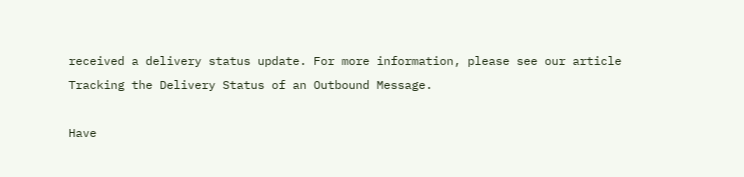received a delivery status update. For more information, please see our article Tracking the Delivery Status of an Outbound Message.

Have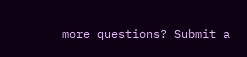more questions? Submit a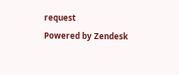request
Powered by Zendesk